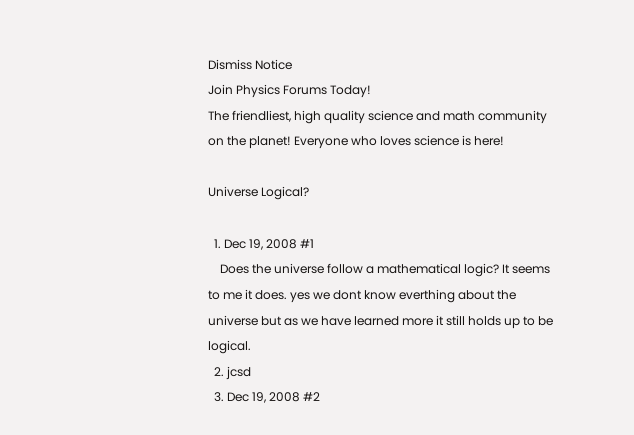Dismiss Notice
Join Physics Forums Today!
The friendliest, high quality science and math community on the planet! Everyone who loves science is here!

Universe Logical?

  1. Dec 19, 2008 #1
    Does the universe follow a mathematical logic? It seems to me it does. yes we dont know everthing about the universe but as we have learned more it still holds up to be logical.
  2. jcsd
  3. Dec 19, 2008 #2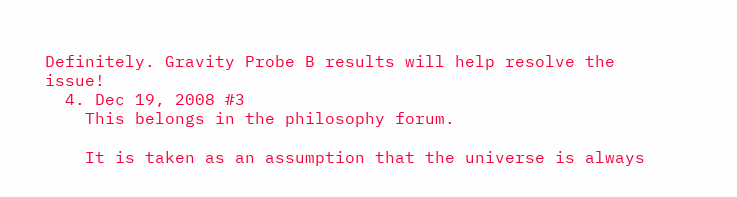Definitely. Gravity Probe B results will help resolve the issue!
  4. Dec 19, 2008 #3
    This belongs in the philosophy forum.

    It is taken as an assumption that the universe is always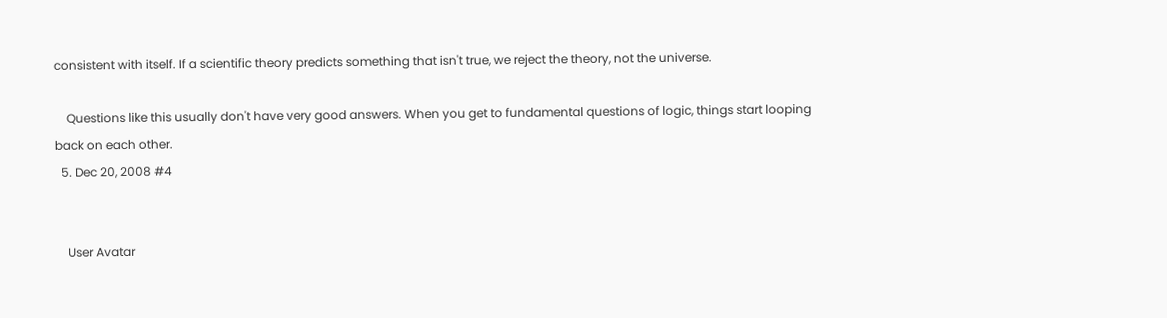consistent with itself. If a scientific theory predicts something that isn't true, we reject the theory, not the universe.

    Questions like this usually don't have very good answers. When you get to fundamental questions of logic, things start looping back on each other.
  5. Dec 20, 2008 #4


    User Avatar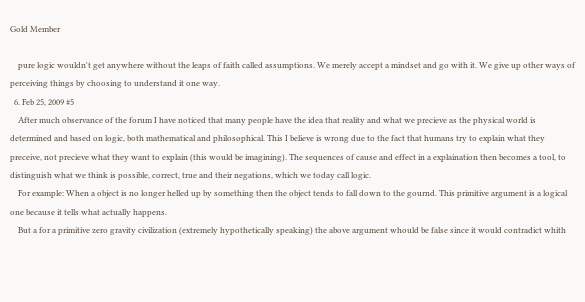Gold Member

    pure logic wouldn't get anywhere without the leaps of faith called assumptions. We merely accept a mindset and go with it. We give up other ways of perceiving things by choosing to understand it one way.
  6. Feb 25, 2009 #5
    After much observance of the forum I have noticed that many people have the idea that reality and what we precieve as the physical world is determined and based on logic, both mathematical and philosophical. This I believe is wrong due to the fact that humans try to explain what they preceive, not precieve what they want to explain (this would be imagining). The sequences of cause and effect in a explaination then becomes a tool, to distinguish what we think is possible, correct, true and their negations, which we today call logic.
    For example: When a object is no longer helled up by something then the object tends to fall down to the gournd. This primitive argument is a logical one because it tells what actually happens.
    But a for a primitive zero gravity civilization (extremely hypothetically speaking) the above argument whould be false since it would contradict whith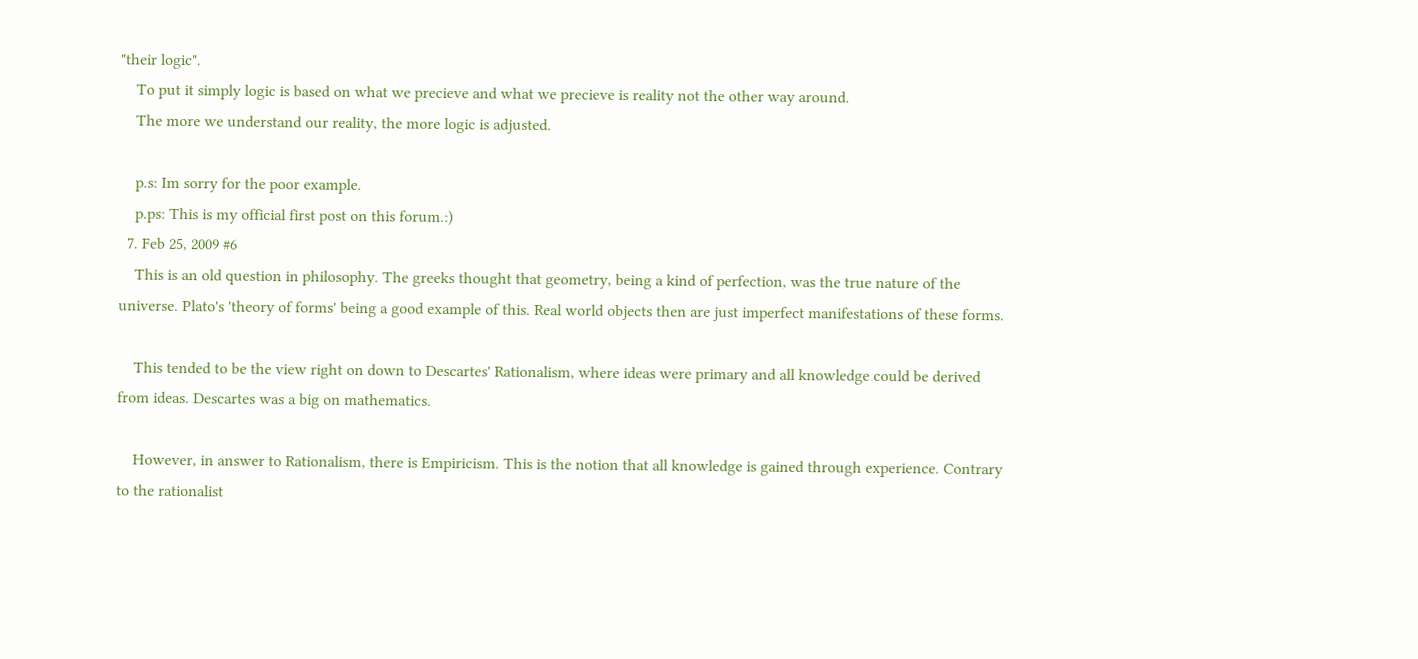"their logic".
    To put it simply logic is based on what we precieve and what we precieve is reality not the other way around.
    The more we understand our reality, the more logic is adjusted.

    p.s: Im sorry for the poor example.
    p.ps: This is my official first post on this forum.:)
  7. Feb 25, 2009 #6
    This is an old question in philosophy. The greeks thought that geometry, being a kind of perfection, was the true nature of the universe. Plato's 'theory of forms' being a good example of this. Real world objects then are just imperfect manifestations of these forms.

    This tended to be the view right on down to Descartes' Rationalism, where ideas were primary and all knowledge could be derived from ideas. Descartes was a big on mathematics.

    However, in answer to Rationalism, there is Empiricism. This is the notion that all knowledge is gained through experience. Contrary to the rationalist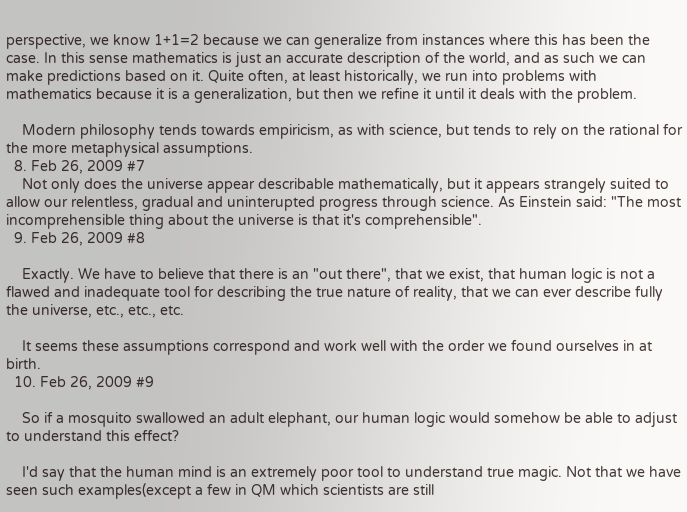perspective, we know 1+1=2 because we can generalize from instances where this has been the case. In this sense mathematics is just an accurate description of the world, and as such we can make predictions based on it. Quite often, at least historically, we run into problems with mathematics because it is a generalization, but then we refine it until it deals with the problem.

    Modern philosophy tends towards empiricism, as with science, but tends to rely on the rational for the more metaphysical assumptions.
  8. Feb 26, 2009 #7
    Not only does the universe appear describable mathematically, but it appears strangely suited to allow our relentless, gradual and uninterupted progress through science. As Einstein said: "The most incomprehensible thing about the universe is that it's comprehensible".
  9. Feb 26, 2009 #8

    Exactly. We have to believe that there is an "out there", that we exist, that human logic is not a flawed and inadequate tool for describing the true nature of reality, that we can ever describe fully the universe, etc., etc., etc.

    It seems these assumptions correspond and work well with the order we found ourselves in at birth.
  10. Feb 26, 2009 #9

    So if a mosquito swallowed an adult elephant, our human logic would somehow be able to adjust to understand this effect?

    I'd say that the human mind is an extremely poor tool to understand true magic. Not that we have seen such examples(except a few in QM which scientists are still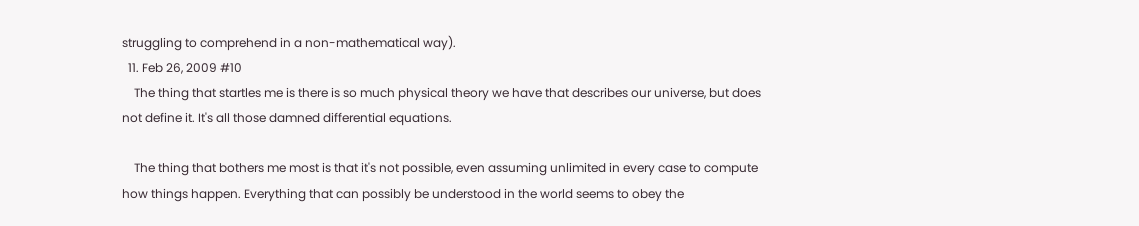struggling to comprehend in a non-mathematical way).
  11. Feb 26, 2009 #10
    The thing that startles me is there is so much physical theory we have that describes our universe, but does not define it. It's all those damned differential equations.

    The thing that bothers me most is that it's not possible, even assuming unlimited in every case to compute how things happen. Everything that can possibly be understood in the world seems to obey the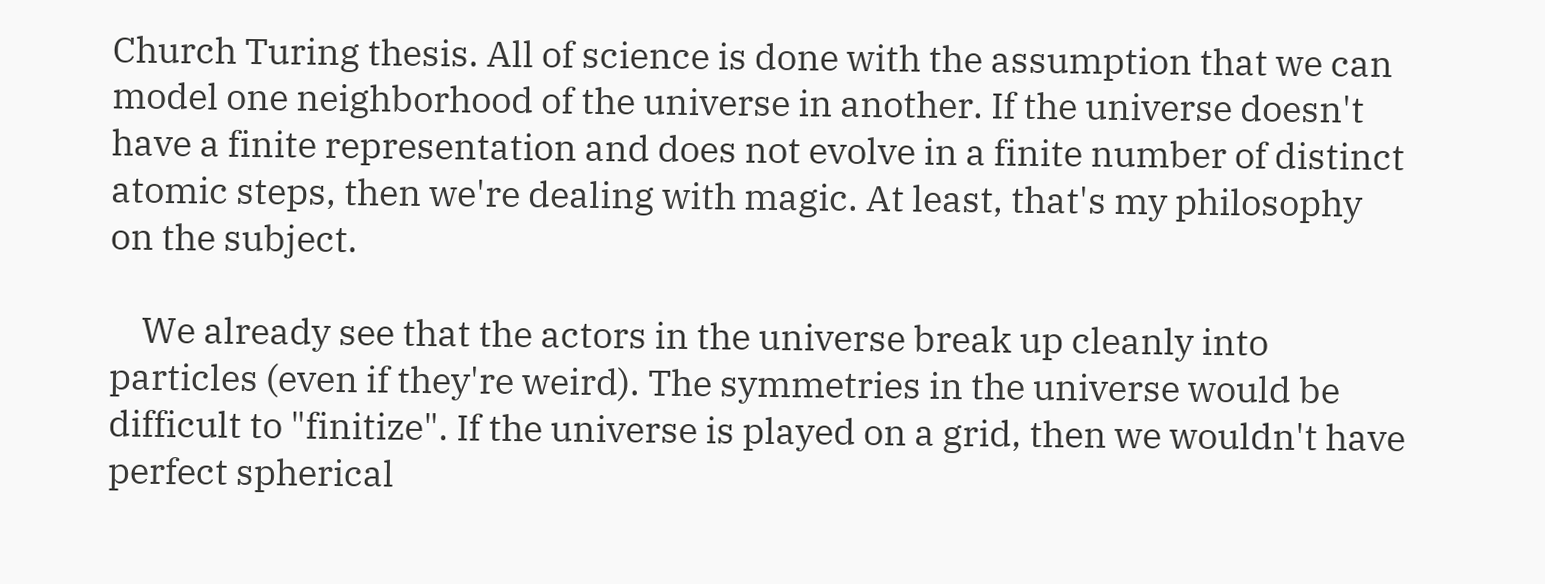Church Turing thesis. All of science is done with the assumption that we can model one neighborhood of the universe in another. If the universe doesn't have a finite representation and does not evolve in a finite number of distinct atomic steps, then we're dealing with magic. At least, that's my philosophy on the subject.

    We already see that the actors in the universe break up cleanly into particles (even if they're weird). The symmetries in the universe would be difficult to "finitize". If the universe is played on a grid, then we wouldn't have perfect spherical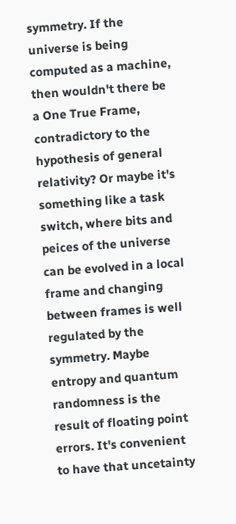symmetry. If the universe is being computed as a machine, then wouldn't there be a One True Frame, contradictory to the hypothesis of general relativity? Or maybe it's something like a task switch, where bits and peices of the universe can be evolved in a local frame and changing between frames is well regulated by the symmetry. Maybe entropy and quantum randomness is the result of floating point errors. It's convenient to have that uncetainty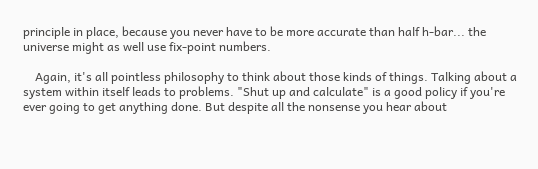principle in place, because you never have to be more accurate than half h-bar... the universe might as well use fix-point numbers.

    Again, it's all pointless philosophy to think about those kinds of things. Talking about a system within itself leads to problems. "Shut up and calculate" is a good policy if you're ever going to get anything done. But despite all the nonsense you hear about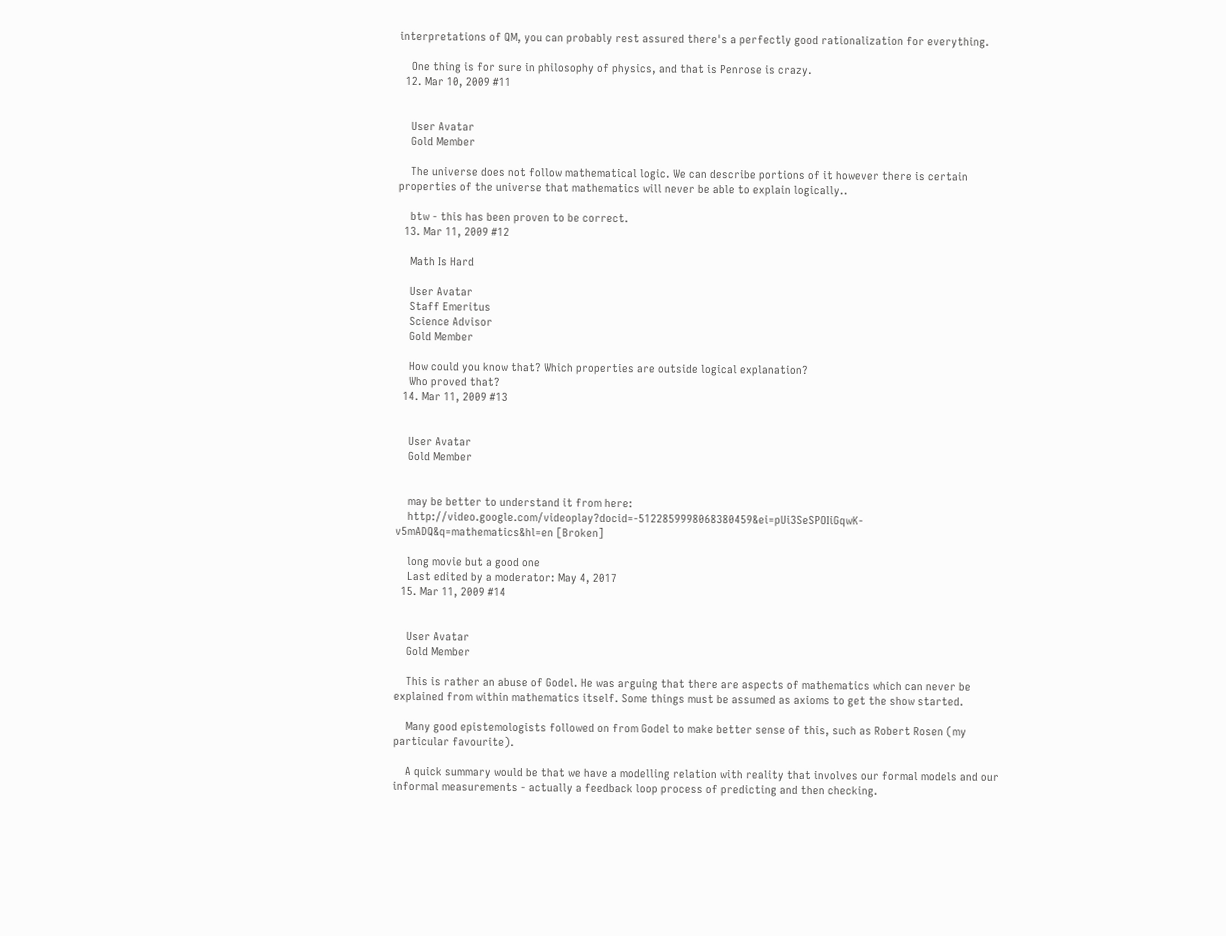interpretations of QM, you can probably rest assured there's a perfectly good rationalization for everything.

    One thing is for sure in philosophy of physics, and that is Penrose is crazy.
  12. Mar 10, 2009 #11


    User Avatar
    Gold Member

    The universe does not follow mathematical logic. We can describe portions of it however there is certain properties of the universe that mathematics will never be able to explain logically..

    btw - this has been proven to be correct.
  13. Mar 11, 2009 #12

    Math Is Hard

    User Avatar
    Staff Emeritus
    Science Advisor
    Gold Member

    How could you know that? Which properties are outside logical explanation?
    Who proved that?
  14. Mar 11, 2009 #13


    User Avatar
    Gold Member


    may be better to understand it from here:
    http://video.google.com/videoplay?docid=-5122859998068380459&ei=pUi3SeSPOIiGqwK-v5mADQ&q=mathematics&hl=en [Broken]

    long movie but a good one
    Last edited by a moderator: May 4, 2017
  15. Mar 11, 2009 #14


    User Avatar
    Gold Member

    This is rather an abuse of Godel. He was arguing that there are aspects of mathematics which can never be explained from within mathematics itself. Some things must be assumed as axioms to get the show started.

    Many good epistemologists followed on from Godel to make better sense of this, such as Robert Rosen (my particular favourite).

    A quick summary would be that we have a modelling relation with reality that involves our formal models and our informal measurements - actually a feedback loop process of predicting and then checking.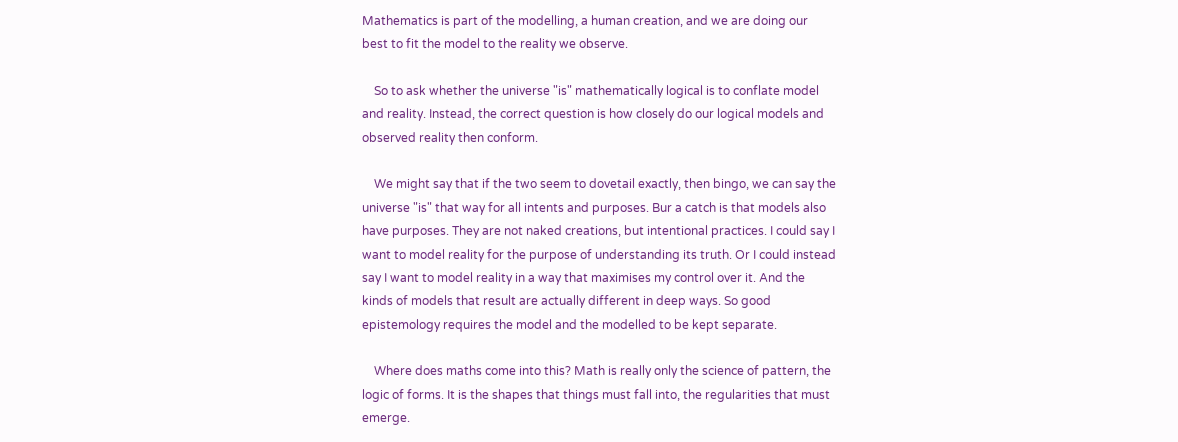Mathematics is part of the modelling, a human creation, and we are doing our best to fit the model to the reality we observe.

    So to ask whether the universe "is" mathematically logical is to conflate model and reality. Instead, the correct question is how closely do our logical models and observed reality then conform.

    We might say that if the two seem to dovetail exactly, then bingo, we can say the universe "is" that way for all intents and purposes. Bur a catch is that models also have purposes. They are not naked creations, but intentional practices. I could say I want to model reality for the purpose of understanding its truth. Or I could instead say I want to model reality in a way that maximises my control over it. And the kinds of models that result are actually different in deep ways. So good epistemology requires the model and the modelled to be kept separate.

    Where does maths come into this? Math is really only the science of pattern, the logic of forms. It is the shapes that things must fall into, the regularities that must emerge.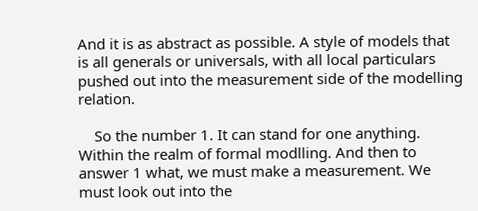And it is as abstract as possible. A style of models that is all generals or universals, with all local particulars pushed out into the measurement side of the modelling relation.

    So the number 1. It can stand for one anything. Within the realm of formal modlling. And then to answer 1 what, we must make a measurement. We must look out into the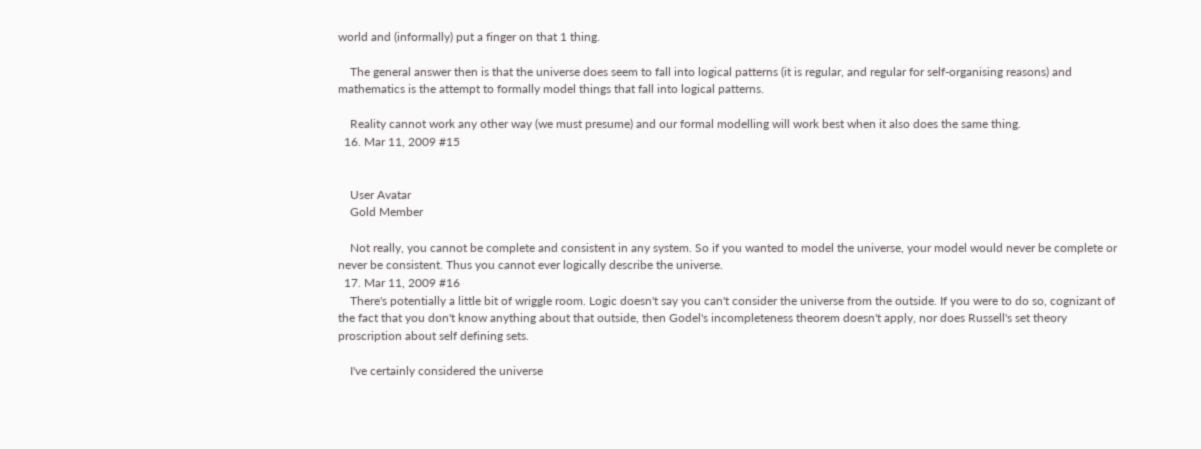world and (informally) put a finger on that 1 thing.

    The general answer then is that the universe does seem to fall into logical patterns (it is regular, and regular for self-organising reasons) and mathematics is the attempt to formally model things that fall into logical patterns.

    Reality cannot work any other way (we must presume) and our formal modelling will work best when it also does the same thing.
  16. Mar 11, 2009 #15


    User Avatar
    Gold Member

    Not really, you cannot be complete and consistent in any system. So if you wanted to model the universe, your model would never be complete or never be consistent. Thus you cannot ever logically describe the universe.
  17. Mar 11, 2009 #16
    There's potentially a little bit of wriggle room. Logic doesn't say you can't consider the universe from the outside. If you were to do so, cognizant of the fact that you don't know anything about that outside, then Godel's incompleteness theorem doesn't apply, nor does Russell's set theory proscription about self defining sets.

    I've certainly considered the universe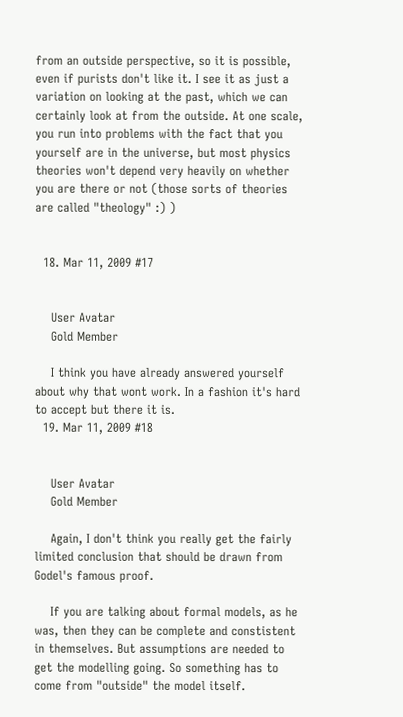from an outside perspective, so it is possible, even if purists don't like it. I see it as just a variation on looking at the past, which we can certainly look at from the outside. At one scale, you run into problems with the fact that you yourself are in the universe, but most physics theories won't depend very heavily on whether you are there or not (those sorts of theories are called "theology" :) )


  18. Mar 11, 2009 #17


    User Avatar
    Gold Member

    I think you have already answered yourself about why that wont work. In a fashion it's hard to accept but there it is.
  19. Mar 11, 2009 #18


    User Avatar
    Gold Member

    Again, I don't think you really get the fairly limited conclusion that should be drawn from Godel's famous proof.

    If you are talking about formal models, as he was, then they can be complete and constistent in themselves. But assumptions are needed to get the modelling going. So something has to come from "outside" the model itself.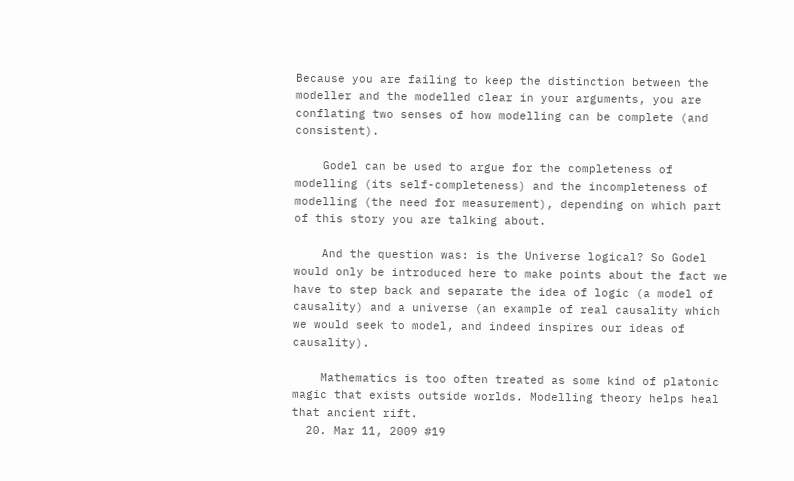Because you are failing to keep the distinction between the modeller and the modelled clear in your arguments, you are conflating two senses of how modelling can be complete (and consistent).

    Godel can be used to argue for the completeness of modelling (its self-completeness) and the incompleteness of modelling (the need for measurement), depending on which part of this story you are talking about.

    And the question was: is the Universe logical? So Godel would only be introduced here to make points about the fact we have to step back and separate the idea of logic (a model of causality) and a universe (an example of real causality which we would seek to model, and indeed inspires our ideas of causality).

    Mathematics is too often treated as some kind of platonic magic that exists outside worlds. Modelling theory helps heal that ancient rift.
  20. Mar 11, 2009 #19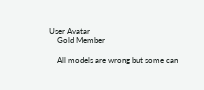User Avatar
    Gold Member

    All models are wrong but some can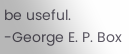be useful. -George E. P. Box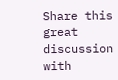Share this great discussion with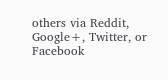others via Reddit, Google+, Twitter, or Facebook